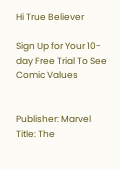Hi True Believer

Sign Up for Your 10-day Free Trial To See Comic Values


Publisher: Marvel
Title: The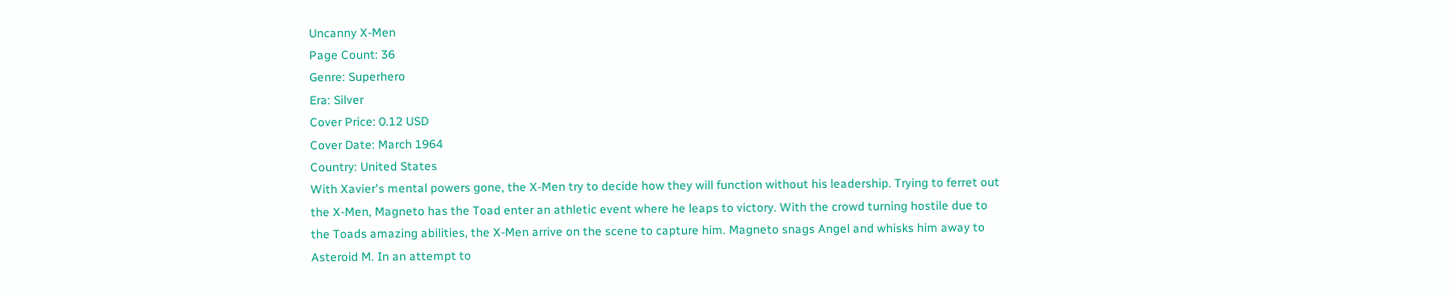Uncanny X-Men
Page Count: 36
Genre: Superhero
Era: Silver
Cover Price: 0.12 USD
Cover Date: March 1964
Country: United States
With Xavier's mental powers gone, the X-Men try to decide how they will function without his leadership. Trying to ferret out the X-Men, Magneto has the Toad enter an athletic event where he leaps to victory. With the crowd turning hostile due to the Toads amazing abilities, the X-Men arrive on the scene to capture him. Magneto snags Angel and whisks him away to Asteroid M. In an attempt to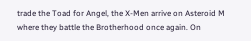trade the Toad for Angel, the X-Men arrive on Asteroid M where they battle the Brotherhood once again. On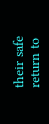their safe return to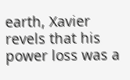earth, Xavier revels that his power loss was a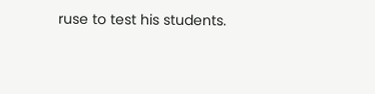ruse to test his students.